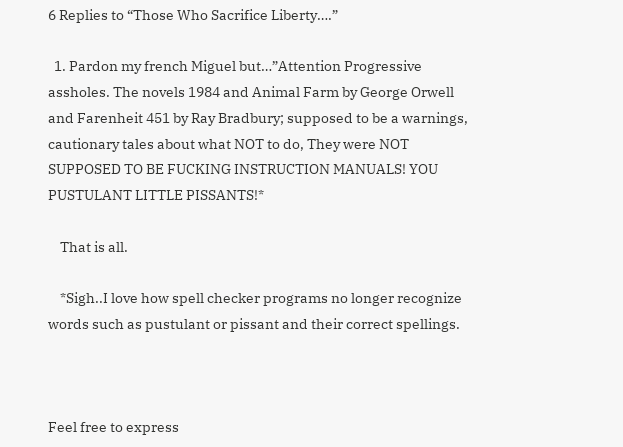6 Replies to “Those Who Sacrifice Liberty….”

  1. Pardon my french Miguel but…”Attention Progressive assholes. The novels 1984 and Animal Farm by George Orwell and Farenheit 451 by Ray Bradbury; supposed to be a warnings, cautionary tales about what NOT to do, They were NOT SUPPOSED TO BE FUCKING INSTRUCTION MANUALS! YOU PUSTULANT LITTLE PISSANTS!*

    That is all.

    *Sigh..I love how spell checker programs no longer recognize words such as pustulant or pissant and their correct spellings.



Feel free to express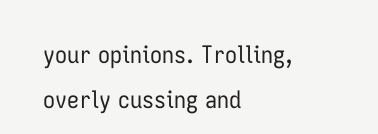your opinions. Trolling, overly cussing and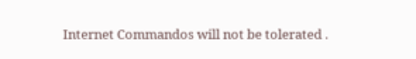Internet Commandos will not be tolerated .